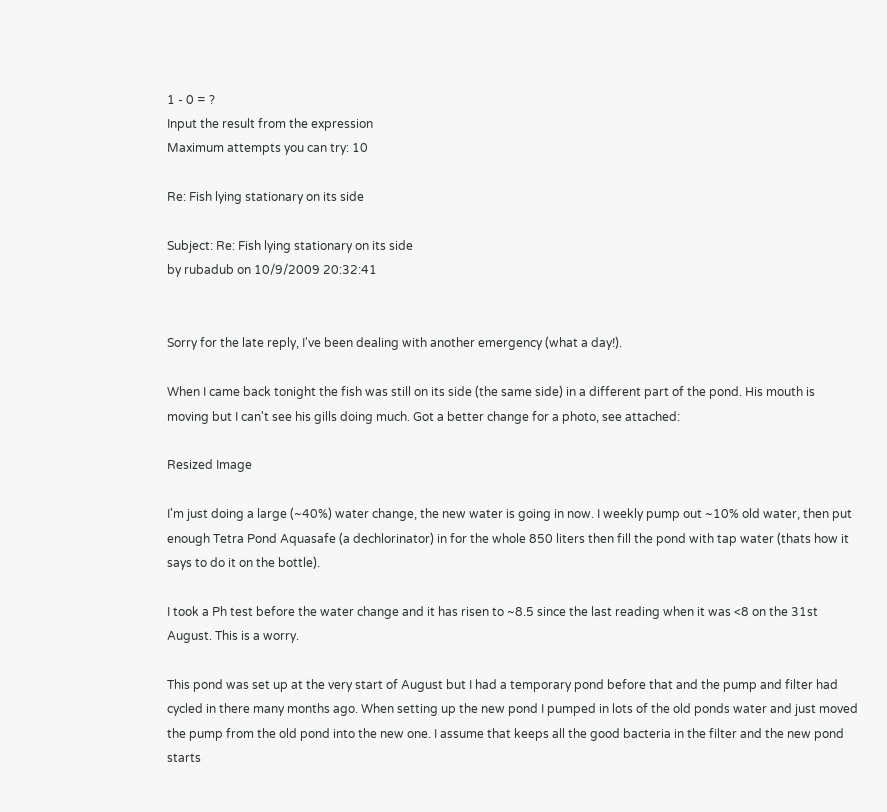1 - 0 = ?
Input the result from the expression
Maximum attempts you can try: 10

Re: Fish lying stationary on its side

Subject: Re: Fish lying stationary on its side
by rubadub on 10/9/2009 20:32:41


Sorry for the late reply, I've been dealing with another emergency (what a day!).

When I came back tonight the fish was still on its side (the same side) in a different part of the pond. His mouth is moving but I can't see his gills doing much. Got a better change for a photo, see attached:

Resized Image

I'm just doing a large (~40%) water change, the new water is going in now. I weekly pump out ~10% old water, then put enough Tetra Pond Aquasafe (a dechlorinator) in for the whole 850 liters then fill the pond with tap water (thats how it says to do it on the bottle).

I took a Ph test before the water change and it has risen to ~8.5 since the last reading when it was <8 on the 31st August. This is a worry.

This pond was set up at the very start of August but I had a temporary pond before that and the pump and filter had cycled in there many months ago. When setting up the new pond I pumped in lots of the old ponds water and just moved the pump from the old pond into the new one. I assume that keeps all the good bacteria in the filter and the new pond starts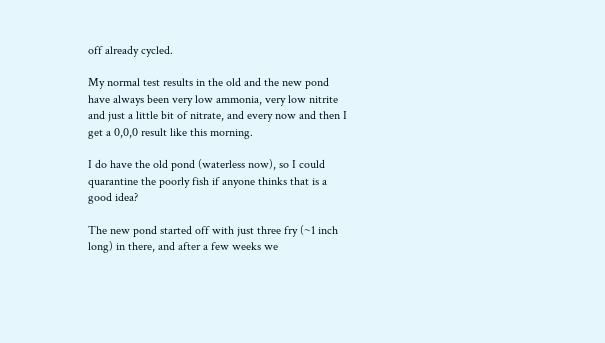off already cycled.

My normal test results in the old and the new pond have always been very low ammonia, very low nitrite and just a little bit of nitrate, and every now and then I get a 0,0,0 result like this morning.

I do have the old pond (waterless now), so I could quarantine the poorly fish if anyone thinks that is a good idea?

The new pond started off with just three fry (~1 inch long) in there, and after a few weeks we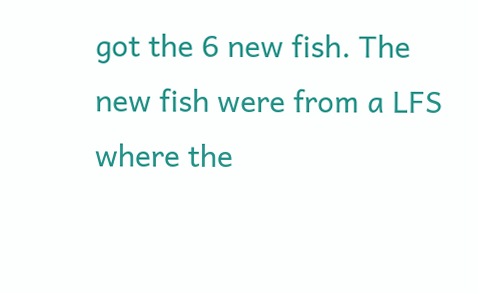got the 6 new fish. The new fish were from a LFS where the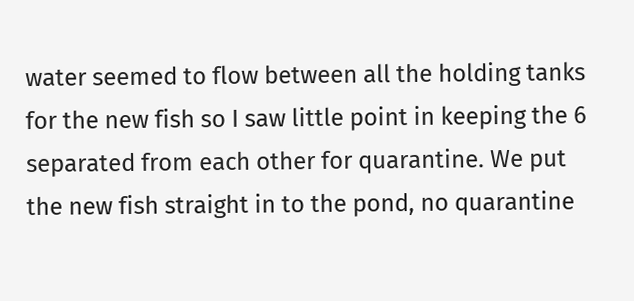water seemed to flow between all the holding tanks for the new fish so I saw little point in keeping the 6 separated from each other for quarantine. We put the new fish straight in to the pond, no quarantine